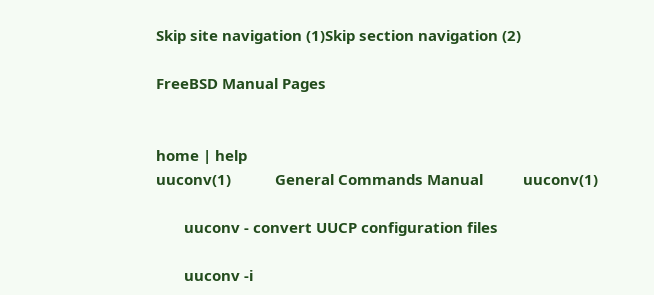Skip site navigation (1)Skip section navigation (2)

FreeBSD Manual Pages


home | help
uuconv(1)           General Commands Manual          uuconv(1)

       uuconv - convert UUCP configuration files

       uuconv -i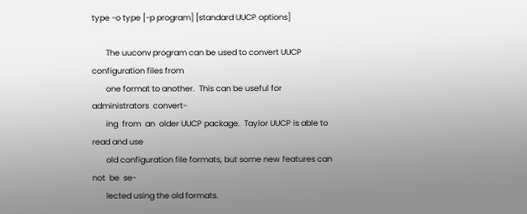type -o type [-p program] [standard UUCP options]

       The uuconv program can be used to convert UUCP configuration files from
       one format to another.  This can be useful for administrators  convert-
       ing  from  an  older UUCP package.  Taylor UUCP is able to read and use
       old configuration file formats, but some new features can  not  be  se-
       lected using the old formats.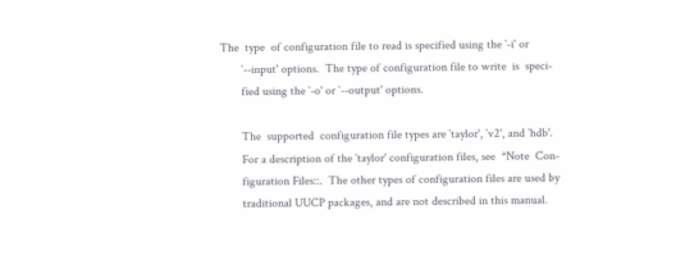The  type  of configuration file to read is specified using the `-i' or
       `--input' options.  The type of configuration file to write  is  speci-
       fied using the `-o' or `--output' options.

       The  supported  configuration file types are `taylor', `v2', and `hdb'.
       For a description of the `taylor' configuration files, see  *Note  Con-
       figuration Files::.  The other types of configuration files are used by
       traditional UUCP packages, and are not described in this manual.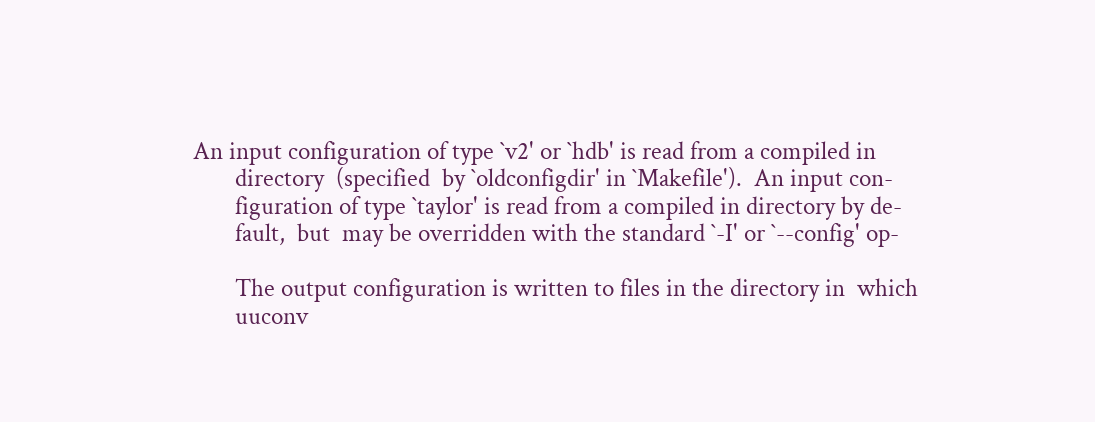An input configuration of type `v2' or `hdb' is read from a compiled in
       directory  (specified  by `oldconfigdir' in `Makefile').  An input con-
       figuration of type `taylor' is read from a compiled in directory by de-
       fault,  but  may be overridden with the standard `-I' or `--config' op-

       The output configuration is written to files in the directory in  which
       uuconv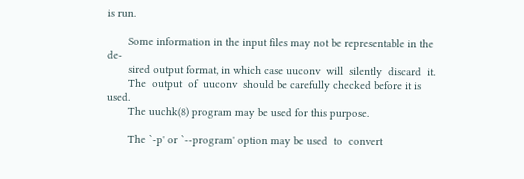is run.

       Some information in the input files may not be representable in the de-
       sired output format, in which case uuconv  will  silently  discard  it.
       The  output  of  uuconv  should be carefully checked before it is used.
       The uuchk(8) program may be used for this purpose.

       The `-p' or `--program' option may be used  to  convert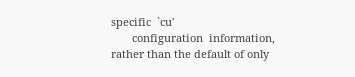specific  `cu'
       configuration  information,  rather than the default of only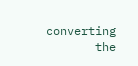converting
       the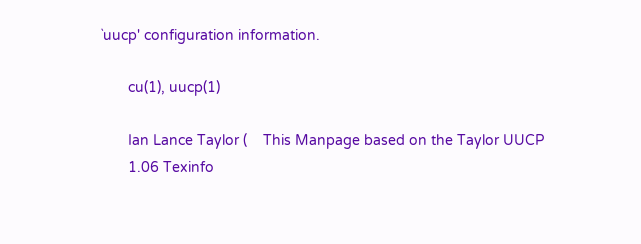`uucp' configuration information.

       cu(1), uucp(1)

       Ian Lance Taylor (    This Manpage based on the Taylor UUCP
       1.06 Texinfo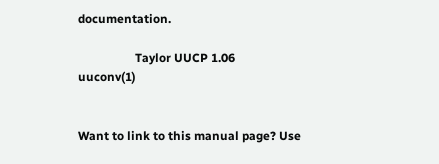documentation.

                   Taylor UUCP 1.06              uuconv(1)


Want to link to this manual page? Use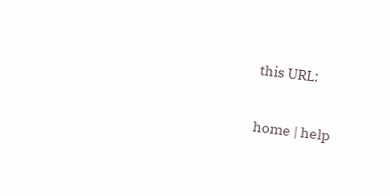this URL:

home | help